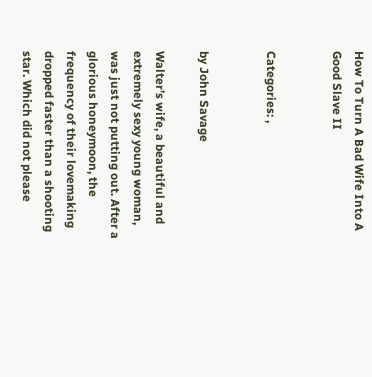How To Turn A Bad Wife Into A Good Slave II


Categories: ,


by John Savage

Walter’s wife, a beautiful and extremely sexy young woman, was just not putting out. After a glorious honeymoon, the frequency of their lovemaking dropped faster than a shooting star. Which did not please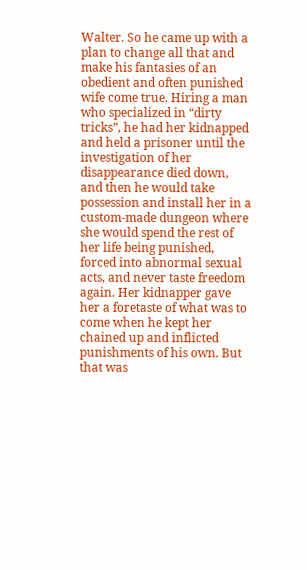Walter. So he came up with a plan to change all that and make his fantasies of an obedient and often punished wife come true. Hiring a man who specialized in “dirty tricks”, he had her kidnapped and held a prisoner until the investigation of her disappearance died down, and then he would take possession and install her in a custom-made dungeon where she would spend the rest of her life being punished, forced into abnormal sexual acts, and never taste freedom again. Her kidnapper gave her a foretaste of what was to come when he kept her chained up and inflicted punishments of his own. But that was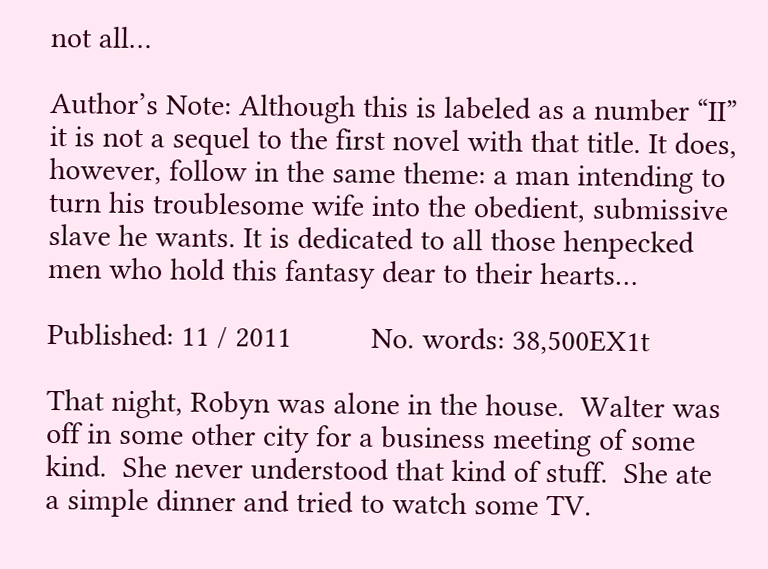not all…

Author’s Note: Although this is labeled as a number “II” it is not a sequel to the first novel with that title. It does, however, follow in the same theme: a man intending to turn his troublesome wife into the obedient, submissive slave he wants. It is dedicated to all those henpecked men who hold this fantasy dear to their hearts…

Published: 11 / 2011          No. words: 38,500EX1t

That night, Robyn was alone in the house.  Walter was off in some other city for a business meeting of some kind.  She never understood that kind of stuff.  She ate a simple dinner and tried to watch some TV.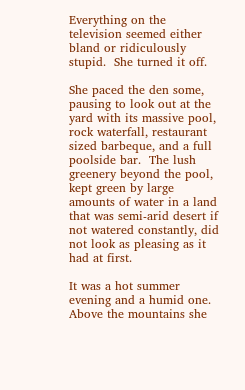Everything on the television seemed either bland or ridiculously stupid.  She turned it off.

She paced the den some, pausing to look out at the yard with its massive pool, rock waterfall, restaurant sized barbeque, and a full poolside bar.  The lush greenery beyond the pool, kept green by large amounts of water in a land that was semi-arid desert if not watered constantly, did not look as pleasing as it had at first.

It was a hot summer evening and a humid one.  Above the mountains she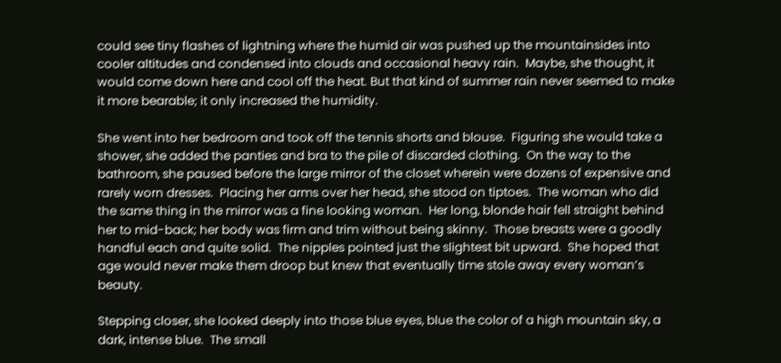could see tiny flashes of lightning where the humid air was pushed up the mountainsides into cooler altitudes and condensed into clouds and occasional heavy rain.  Maybe, she thought, it would come down here and cool off the heat. But that kind of summer rain never seemed to make it more bearable; it only increased the humidity.

She went into her bedroom and took off the tennis shorts and blouse.  Figuring she would take a shower, she added the panties and bra to the pile of discarded clothing.  On the way to the bathroom, she paused before the large mirror of the closet wherein were dozens of expensive and rarely worn dresses.  Placing her arms over her head, she stood on tiptoes.  The woman who did the same thing in the mirror was a fine looking woman.  Her long, blonde hair fell straight behind her to mid-back; her body was firm and trim without being skinny.  Those breasts were a goodly handful each and quite solid.  The nipples pointed just the slightest bit upward.  She hoped that age would never make them droop but knew that eventually time stole away every woman’s beauty.

Stepping closer, she looked deeply into those blue eyes, blue the color of a high mountain sky, a dark, intense blue.  The small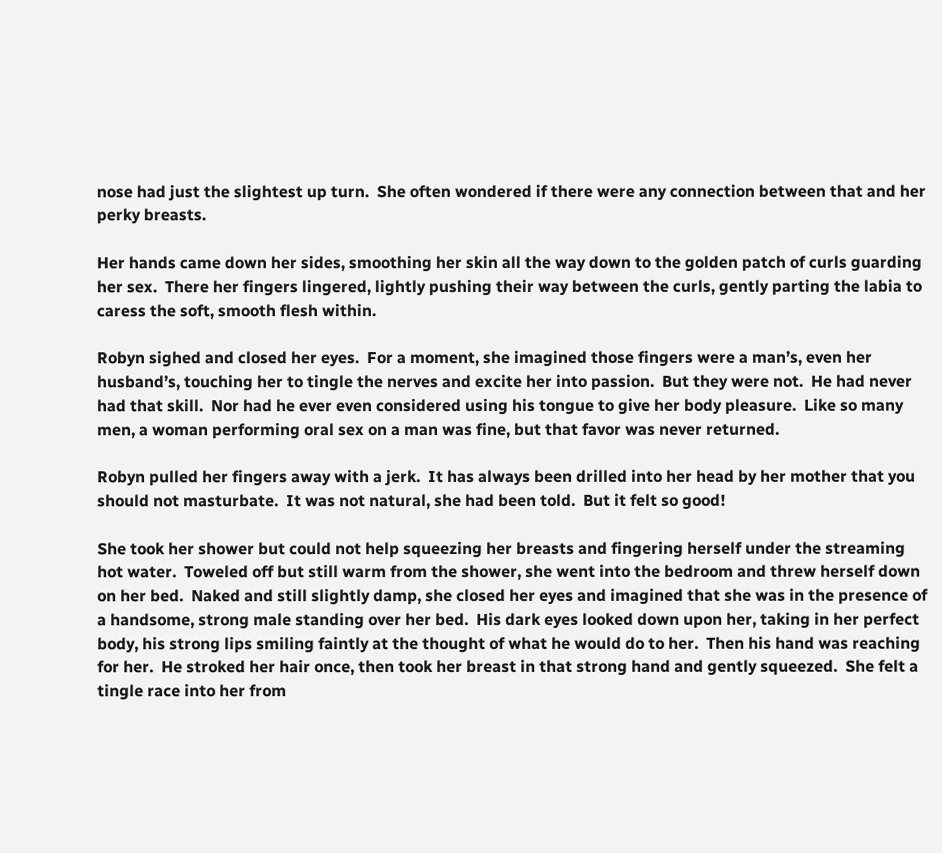nose had just the slightest up turn.  She often wondered if there were any connection between that and her perky breasts.

Her hands came down her sides, smoothing her skin all the way down to the golden patch of curls guarding her sex.  There her fingers lingered, lightly pushing their way between the curls, gently parting the labia to caress the soft, smooth flesh within.

Robyn sighed and closed her eyes.  For a moment, she imagined those fingers were a man’s, even her husband’s, touching her to tingle the nerves and excite her into passion.  But they were not.  He had never had that skill.  Nor had he ever even considered using his tongue to give her body pleasure.  Like so many men, a woman performing oral sex on a man was fine, but that favor was never returned.

Robyn pulled her fingers away with a jerk.  It has always been drilled into her head by her mother that you should not masturbate.  It was not natural, she had been told.  But it felt so good!

She took her shower but could not help squeezing her breasts and fingering herself under the streaming hot water.  Toweled off but still warm from the shower, she went into the bedroom and threw herself down on her bed.  Naked and still slightly damp, she closed her eyes and imagined that she was in the presence of a handsome, strong male standing over her bed.  His dark eyes looked down upon her, taking in her perfect body, his strong lips smiling faintly at the thought of what he would do to her.  Then his hand was reaching for her.  He stroked her hair once, then took her breast in that strong hand and gently squeezed.  She felt a tingle race into her from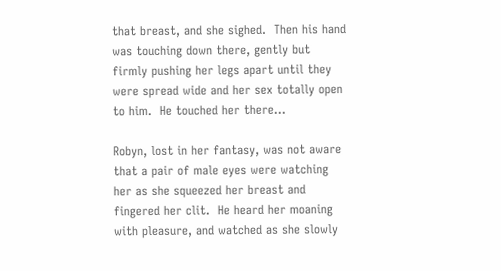that breast, and she sighed.  Then his hand was touching down there, gently but firmly pushing her legs apart until they were spread wide and her sex totally open to him.  He touched her there…

Robyn, lost in her fantasy, was not aware that a pair of male eyes were watching her as she squeezed her breast and fingered her clit.  He heard her moaning with pleasure, and watched as she slowly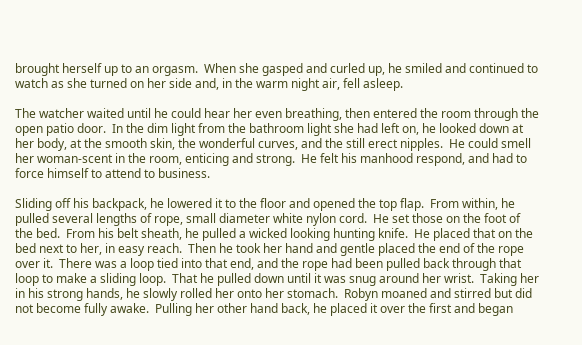brought herself up to an orgasm.  When she gasped and curled up, he smiled and continued to watch as she turned on her side and, in the warm night air, fell asleep.

The watcher waited until he could hear her even breathing, then entered the room through the open patio door.  In the dim light from the bathroom light she had left on, he looked down at her body, at the smooth skin, the wonderful curves, and the still erect nipples.  He could smell her woman-scent in the room, enticing and strong.  He felt his manhood respond, and had to force himself to attend to business.

Sliding off his backpack, he lowered it to the floor and opened the top flap.  From within, he pulled several lengths of rope, small diameter white nylon cord.  He set those on the foot of the bed.  From his belt sheath, he pulled a wicked looking hunting knife.  He placed that on the bed next to her, in easy reach.  Then he took her hand and gentle placed the end of the rope over it.  There was a loop tied into that end, and the rope had been pulled back through that loop to make a sliding loop.  That he pulled down until it was snug around her wrist.  Taking her in his strong hands, he slowly rolled her onto her stomach.  Robyn moaned and stirred but did not become fully awake.  Pulling her other hand back, he placed it over the first and began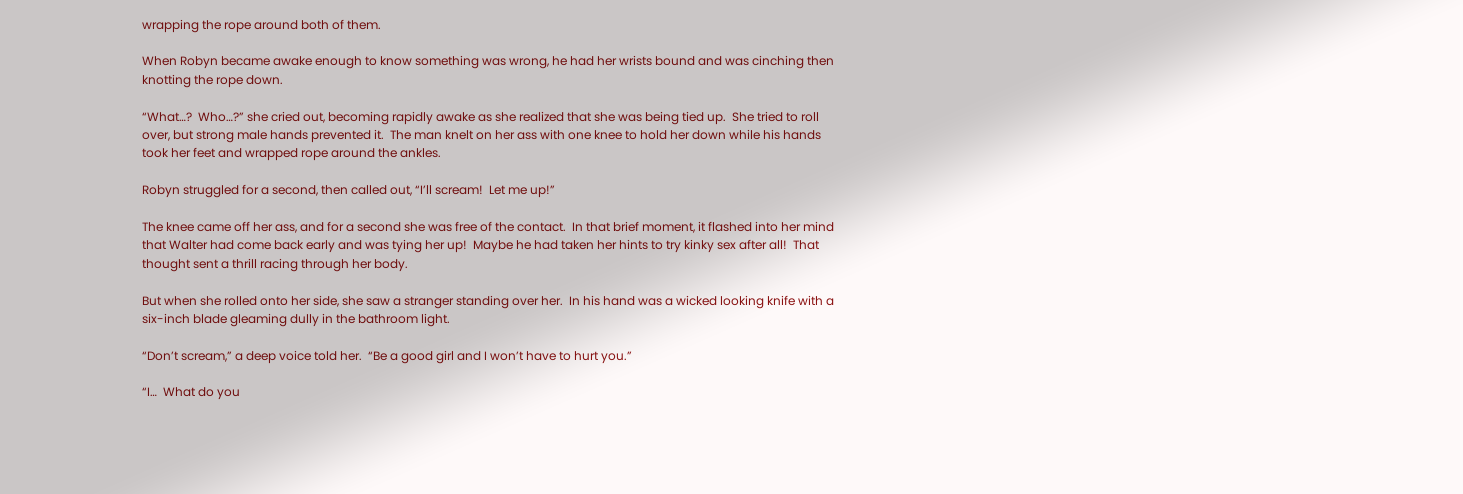wrapping the rope around both of them.

When Robyn became awake enough to know something was wrong, he had her wrists bound and was cinching then knotting the rope down.

“What…?  Who…?” she cried out, becoming rapidly awake as she realized that she was being tied up.  She tried to roll over, but strong male hands prevented it.  The man knelt on her ass with one knee to hold her down while his hands took her feet and wrapped rope around the ankles.

Robyn struggled for a second, then called out, “I’ll scream!  Let me up!”

The knee came off her ass, and for a second she was free of the contact.  In that brief moment, it flashed into her mind that Walter had come back early and was tying her up!  Maybe he had taken her hints to try kinky sex after all!  That thought sent a thrill racing through her body.

But when she rolled onto her side, she saw a stranger standing over her.  In his hand was a wicked looking knife with a six-inch blade gleaming dully in the bathroom light.

“Don’t scream,” a deep voice told her.  “Be a good girl and I won’t have to hurt you.”

“I…  What do you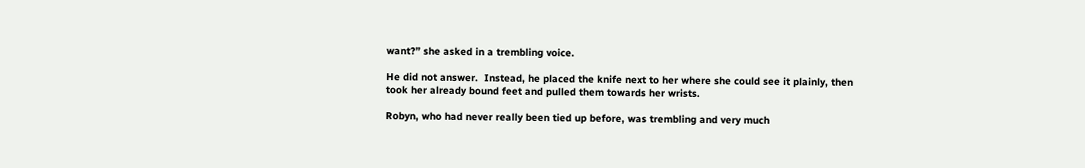want?” she asked in a trembling voice.

He did not answer.  Instead, he placed the knife next to her where she could see it plainly, then took her already bound feet and pulled them towards her wrists.

Robyn, who had never really been tied up before, was trembling and very much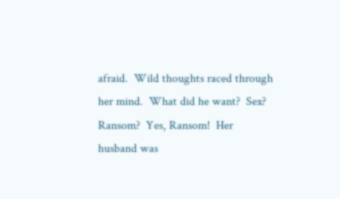afraid.  Wild thoughts raced through her mind.  What did he want?  Sex?  Ransom?  Yes, Ransom!  Her husband was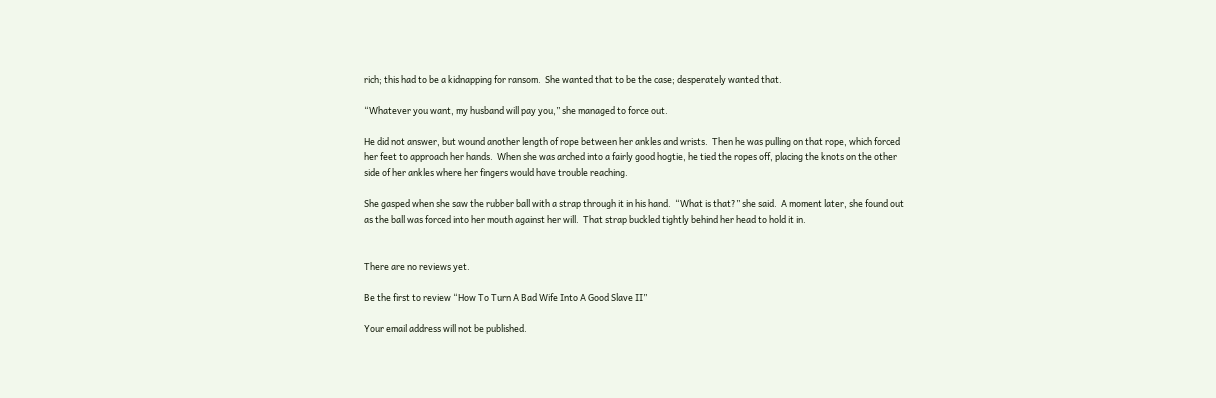rich; this had to be a kidnapping for ransom.  She wanted that to be the case; desperately wanted that.

“Whatever you want, my husband will pay you,” she managed to force out.

He did not answer, but wound another length of rope between her ankles and wrists.  Then he was pulling on that rope, which forced her feet to approach her hands.  When she was arched into a fairly good hogtie, he tied the ropes off, placing the knots on the other side of her ankles where her fingers would have trouble reaching.

She gasped when she saw the rubber ball with a strap through it in his hand.  “What is that?” she said.  A moment later, she found out as the ball was forced into her mouth against her will.  That strap buckled tightly behind her head to hold it in.


There are no reviews yet.

Be the first to review “How To Turn A Bad Wife Into A Good Slave II”

Your email address will not be published.